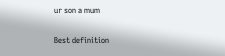ur son a mum

Best definition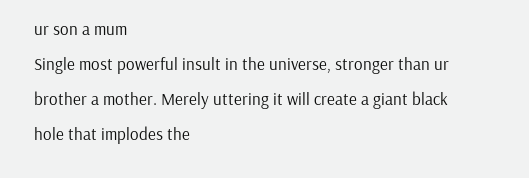ur son a mum
Single most powerful insult in the universe, stronger than ur brother a mother. Merely uttering it will create a giant black hole that implodes the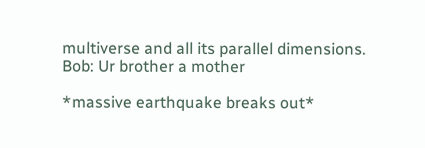multiverse and all its parallel dimensions.
Bob: Ur brother a mother

*massive earthquake breaks out*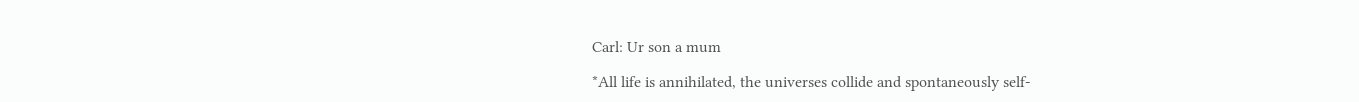Carl: Ur son a mum

*All life is annihilated, the universes collide and spontaneously self-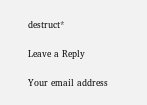destruct*

Leave a Reply

Your email address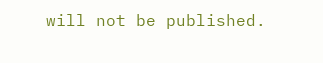will not be published.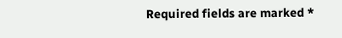Required fields are marked *